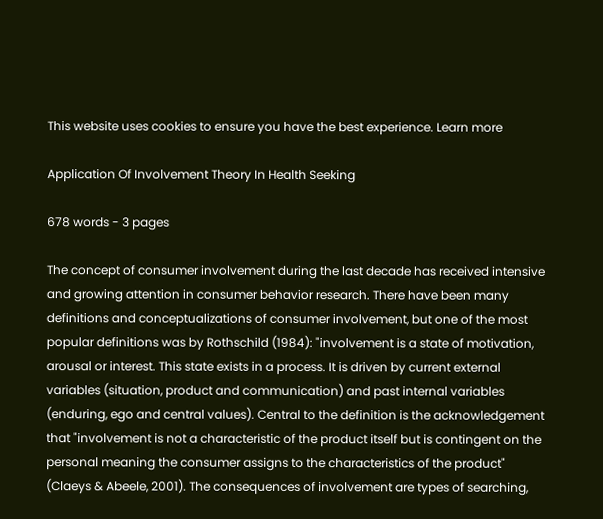This website uses cookies to ensure you have the best experience. Learn more

Application Of Involvement Theory In Health Seeking

678 words - 3 pages

The concept of consumer involvement during the last decade has received intensive and growing attention in consumer behavior research. There have been many definitions and conceptualizations of consumer involvement, but one of the most popular definitions was by Rothschild (1984): "involvement is a state of motivation, arousal or interest. This state exists in a process. It is driven by current external variables (situation, product and communication) and past internal variables (enduring, ego and central values). Central to the definition is the acknowledgement that "involvement is not a characteristic of the product itself but is contingent on the personal meaning the consumer assigns to the characteristics of the product" (Claeys & Abeele, 2001). The consequences of involvement are types of searching,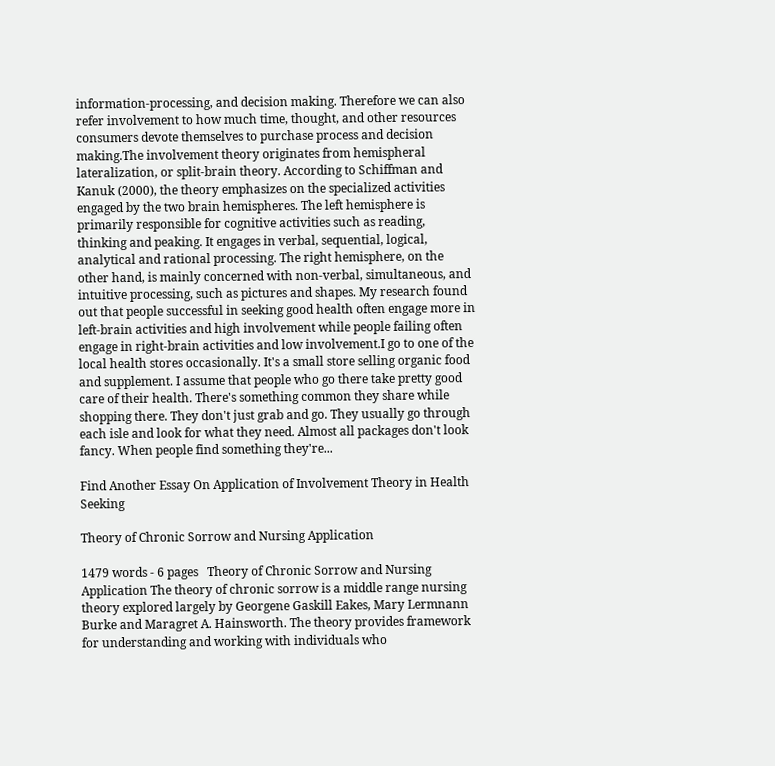information-processing, and decision making. Therefore we can also refer involvement to how much time, thought, and other resources consumers devote themselves to purchase process and decision making.The involvement theory originates from hemispheral lateralization, or split-brain theory. According to Schiffman and Kanuk (2000), the theory emphasizes on the specialized activities engaged by the two brain hemispheres. The left hemisphere is primarily responsible for cognitive activities such as reading, thinking and peaking. It engages in verbal, sequential, logical, analytical and rational processing. The right hemisphere, on the other hand, is mainly concerned with non-verbal, simultaneous, and intuitive processing, such as pictures and shapes. My research found out that people successful in seeking good health often engage more in left-brain activities and high involvement while people failing often engage in right-brain activities and low involvement.I go to one of the local health stores occasionally. It's a small store selling organic food and supplement. I assume that people who go there take pretty good care of their health. There's something common they share while shopping there. They don't just grab and go. They usually go through each isle and look for what they need. Almost all packages don't look fancy. When people find something they're...

Find Another Essay On Application of Involvement Theory in Health Seeking

Theory of Chronic Sorrow and Nursing Application

1479 words - 6 pages   Theory of Chronic Sorrow and Nursing Application The theory of chronic sorrow is a middle range nursing theory explored largely by Georgene Gaskill Eakes, Mary Lermnann Burke and Maragret A. Hainsworth. The theory provides framework for understanding and working with individuals who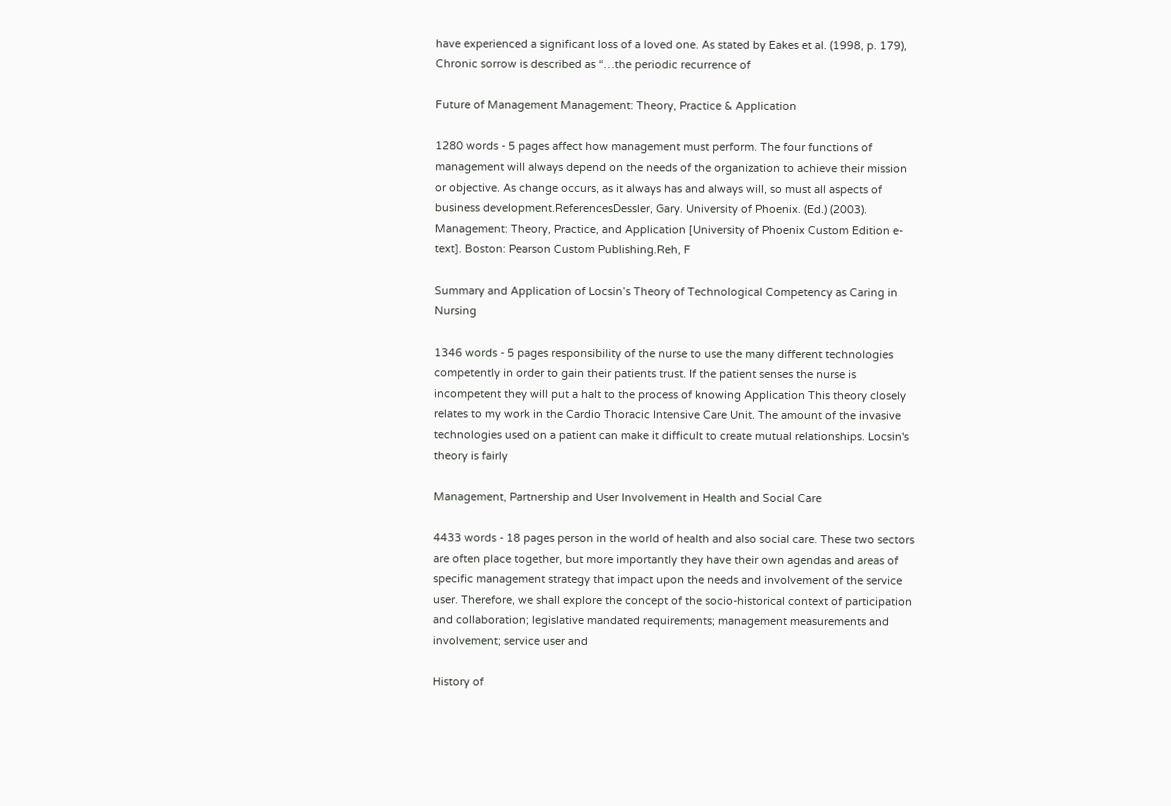have experienced a significant loss of a loved one. As stated by Eakes et al. (1998, p. 179), Chronic sorrow is described as “…the periodic recurrence of

Future of Management Management: Theory, Practice & Application

1280 words - 5 pages affect how management must perform. The four functions of management will always depend on the needs of the organization to achieve their mission or objective. As change occurs, as it always has and always will, so must all aspects of business development.ReferencesDessler, Gary. University of Phoenix. (Ed.) (2003). Management: Theory, Practice, and Application [University of Phoenix Custom Edition e-text]. Boston: Pearson Custom Publishing.Reh, F

Summary and Application of Locsin’s Theory of Technological Competency as Caring in Nursing

1346 words - 5 pages responsibility of the nurse to use the many different technologies competently in order to gain their patients trust. If the patient senses the nurse is incompetent they will put a halt to the process of knowing Application This theory closely relates to my work in the Cardio Thoracic Intensive Care Unit. The amount of the invasive technologies used on a patient can make it difficult to create mutual relationships. Locsin's theory is fairly

Management, Partnership and User Involvement in Health and Social Care

4433 words - 18 pages person in the world of health and also social care. These two sectors are often place together, but more importantly they have their own agendas and areas of specific management strategy that impact upon the needs and involvement of the service user. Therefore, we shall explore the concept of the socio-historical context of participation and collaboration; legislative mandated requirements; management measurements and involvement; service user and

History of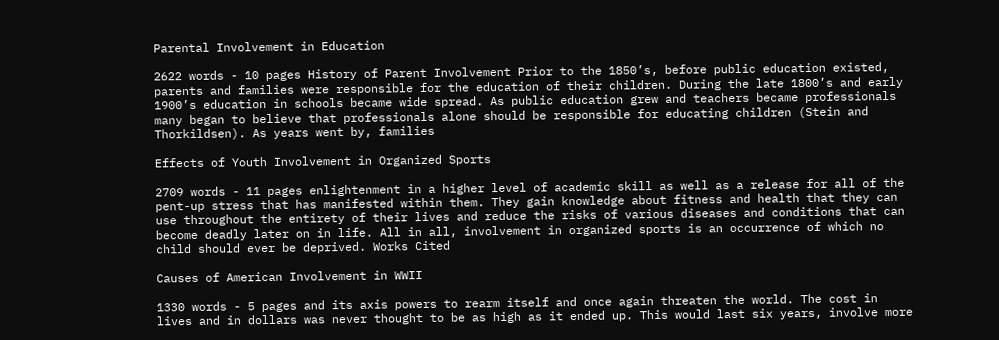Parental Involvement in Education

2622 words - 10 pages History of Parent Involvement Prior to the 1850’s, before public education existed, parents and families were responsible for the education of their children. During the late 1800’s and early 1900’s education in schools became wide spread. As public education grew and teachers became professionals many began to believe that professionals alone should be responsible for educating children (Stein and Thorkildsen). As years went by, families

Effects of Youth Involvement in Organized Sports

2709 words - 11 pages enlightenment in a higher level of academic skill as well as a release for all of the pent-up stress that has manifested within them. They gain knowledge about fitness and health that they can use throughout the entirety of their lives and reduce the risks of various diseases and conditions that can become deadly later on in life. All in all, involvement in organized sports is an occurrence of which no child should ever be deprived. Works Cited

Causes of American Involvement in WWII

1330 words - 5 pages and its axis powers to rearm itself and once again threaten the world. The cost in lives and in dollars was never thought to be as high as it ended up. This would last six years, involve more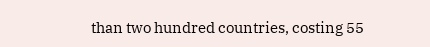than two hundred countries, costing 55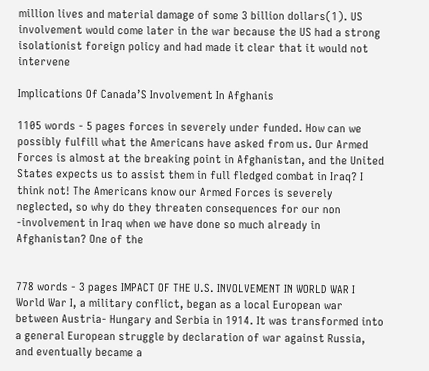million lives and material damage of some 3 billion dollars(1). US involvement would come later in the war because the US had a strong isolationist foreign policy and had made it clear that it would not intervene

Implications Of Canada’S Involvement In Afghanis

1105 words - 5 pages forces in severely under funded. How can we possibly fulfill what the Americans have asked from us. Our Armed Forces is almost at the breaking point in Afghanistan, and the United States expects us to assist them in full fledged combat in Iraq? I think not! The Americans know our Armed Forces is severely neglected, so why do they threaten consequences for our non -involvement in Iraq when we have done so much already in Afghanistan? One of the


778 words - 3 pages IMPACT OF THE U.S. INVOLVEMENT IN WORLD WAR I World War I, a military conflict, began as a local European war between Austria- Hungary and Serbia in 1914. It was transformed into a general European struggle by declaration of war against Russia, and eventually became a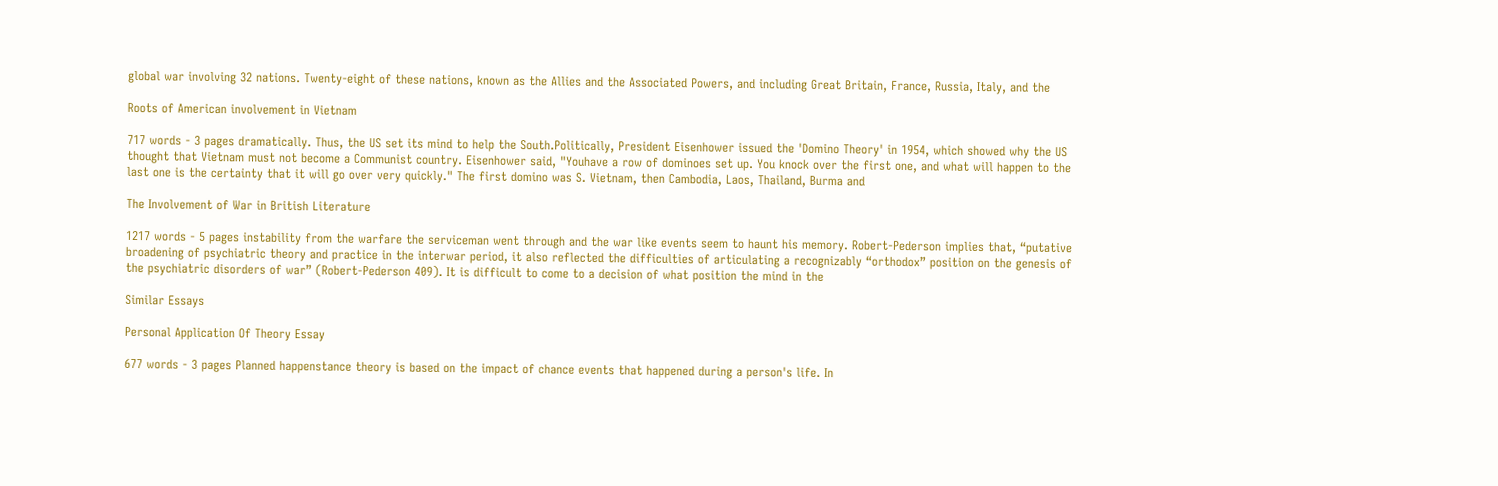global war involving 32 nations. Twenty-eight of these nations, known as the Allies and the Associated Powers, and including Great Britain, France, Russia, Italy, and the

Roots of American involvement in Vietnam

717 words - 3 pages dramatically. Thus, the US set its mind to help the South.Politically, President Eisenhower issued the 'Domino Theory' in 1954, which showed why the US thought that Vietnam must not become a Communist country. Eisenhower said, "Youhave a row of dominoes set up. You knock over the first one, and what will happen to the last one is the certainty that it will go over very quickly." The first domino was S. Vietnam, then Cambodia, Laos, Thailand, Burma and

The Involvement of War in British Literature

1217 words - 5 pages instability from the warfare the serviceman went through and the war like events seem to haunt his memory. Robert-Pederson implies that, “putative broadening of psychiatric theory and practice in the interwar period, it also reflected the difficulties of articulating a recognizably “orthodox” position on the genesis of the psychiatric disorders of war” (Robert-Pederson 409). It is difficult to come to a decision of what position the mind in the

Similar Essays

Personal Application Of Theory Essay

677 words - 3 pages Planned happenstance theory is based on the impact of chance events that happened during a person's life. In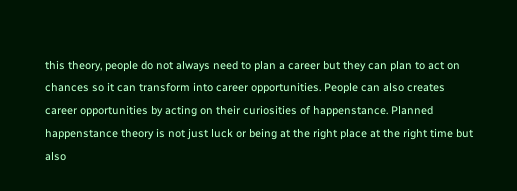this theory, people do not always need to plan a career but they can plan to act on chances so it can transform into career opportunities. People can also creates career opportunities by acting on their curiosities of happenstance. Planned happenstance theory is not just luck or being at the right place at the right time but also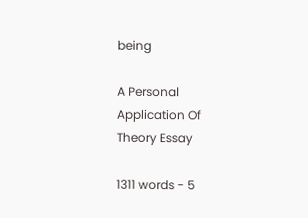being

A Personal Application Of Theory Essay

1311 words - 5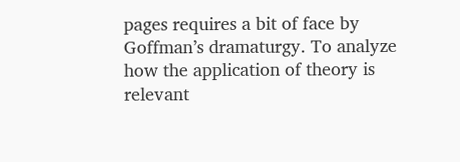pages requires a bit of face by Goffman’s dramaturgy. To analyze how the application of theory is relevant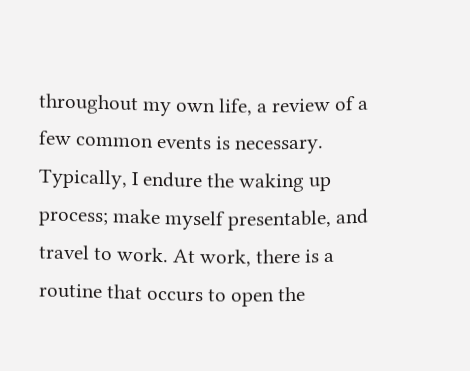throughout my own life, a review of a few common events is necessary. Typically, I endure the waking up process; make myself presentable, and travel to work. At work, there is a routine that occurs to open the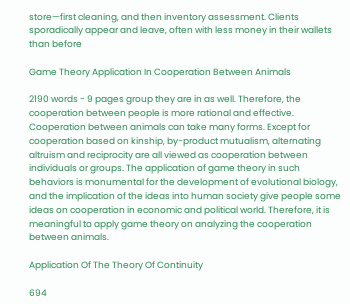store—first cleaning, and then inventory assessment. Clients sporadically appear and leave, often with less money in their wallets than before

Game Theory Application In Cooperation Between Animals

2190 words - 9 pages group they are in as well. Therefore, the cooperation between people is more rational and effective. Cooperation between animals can take many forms. Except for cooperation based on kinship, by-product mutualism, alternating altruism and reciprocity are all viewed as cooperation between individuals or groups. The application of game theory in such behaviors is monumental for the development of evolutional biology, and the implication of the ideas into human society give people some ideas on cooperation in economic and political world. Therefore, it is meaningful to apply game theory on analyzing the cooperation between animals.

Application Of The Theory Of Continuity

694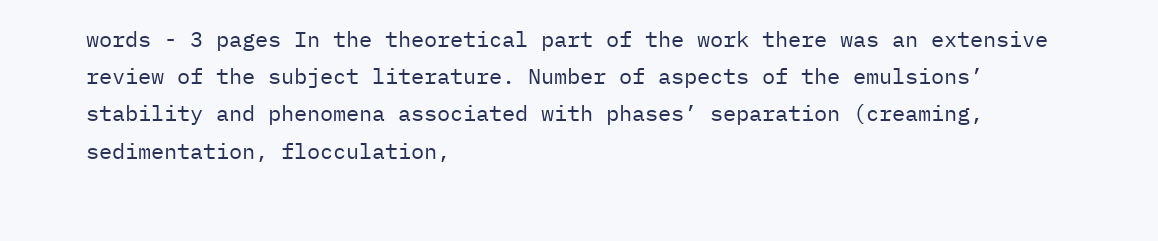words - 3 pages In the theoretical part of the work there was an extensive review of the subject literature. Number of aspects of the emulsions’ stability and phenomena associated with phases’ separation (creaming, sedimentation, flocculation,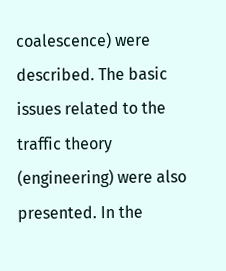coalescence) were described. The basic issues related to the traffic theory (engineering) were also presented. In the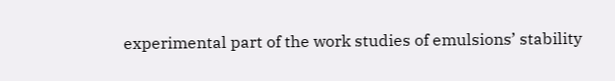experimental part of the work studies of emulsions’ stability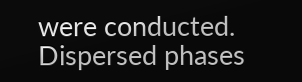were conducted. Dispersed phases